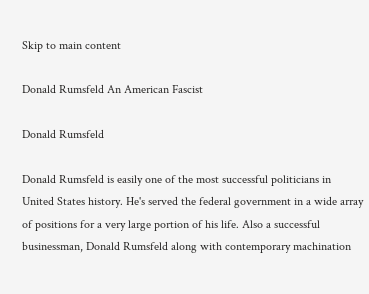Skip to main content

Donald Rumsfeld An American Fascist

Donald Rumsfeld

Donald Rumsfeld is easily one of the most successful politicians in United States history. He's served the federal government in a wide array of positions for a very large portion of his life. Also a successful businessman, Donald Rumsfeld along with contemporary machination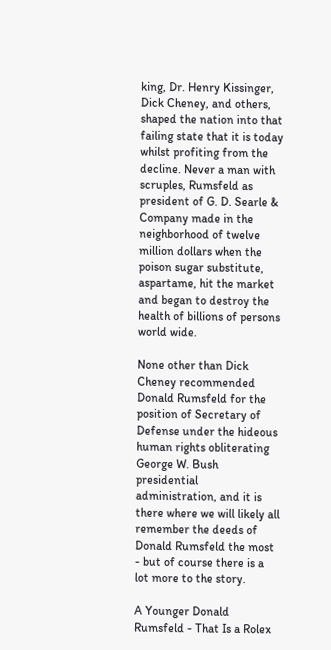king, Dr. Henry Kissinger, Dick Cheney, and others, shaped the nation into that failing state that it is today whilst profiting from the decline. Never a man with scruples, Rumsfeld as president of G. D. Searle & Company made in the neighborhood of twelve million dollars when the poison sugar substitute, aspartame, hit the market and began to destroy the health of billions of persons world wide.

None other than Dick Cheney recommended Donald Rumsfeld for the position of Secretary of Defense under the hideous human rights obliterating George W. Bush presidential administration, and it is there where we will likely all remember the deeds of Donald Rumsfeld the most - but of course there is a lot more to the story.

A Younger Donald Rumsfeld - That Is a Rolex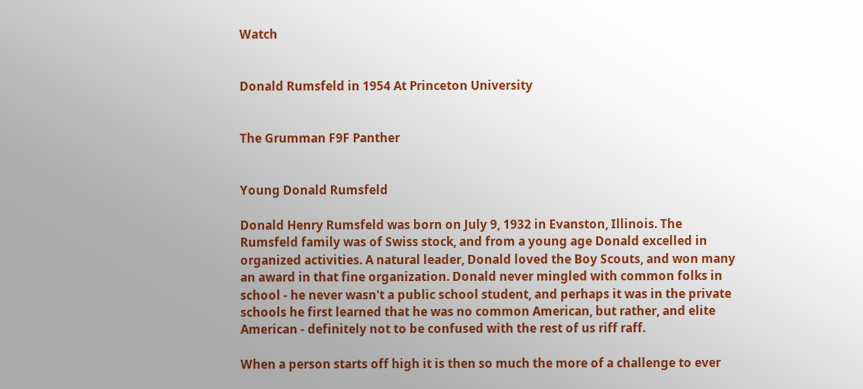Watch


Donald Rumsfeld in 1954 At Princeton University


The Grumman F9F Panther


Young Donald Rumsfeld

Donald Henry Rumsfeld was born on July 9, 1932 in Evanston, Illinois. The Rumsfeld family was of Swiss stock, and from a young age Donald excelled in organized activities. A natural leader, Donald loved the Boy Scouts, and won many an award in that fine organization. Donald never mingled with common folks in school - he never wasn't a public school student, and perhaps it was in the private schools he first learned that he was no common American, but rather, and elite American - definitely not to be confused with the rest of us riff raff.

When a person starts off high it is then so much the more of a challenge to ever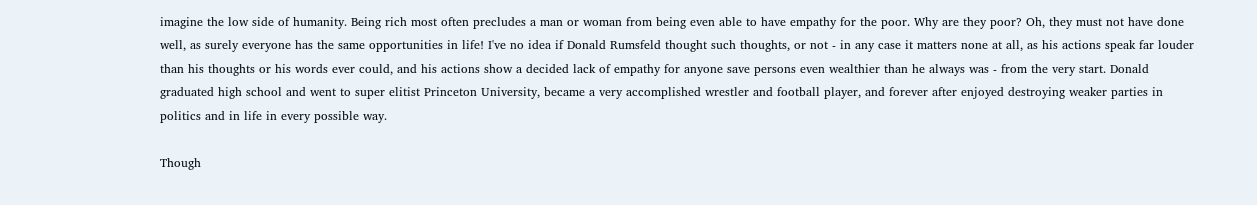imagine the low side of humanity. Being rich most often precludes a man or woman from being even able to have empathy for the poor. Why are they poor? Oh, they must not have done well, as surely everyone has the same opportunities in life! I've no idea if Donald Rumsfeld thought such thoughts, or not - in any case it matters none at all, as his actions speak far louder than his thoughts or his words ever could, and his actions show a decided lack of empathy for anyone save persons even wealthier than he always was - from the very start. Donald graduated high school and went to super elitist Princeton University, became a very accomplished wrestler and football player, and forever after enjoyed destroying weaker parties in politics and in life in every possible way.

Though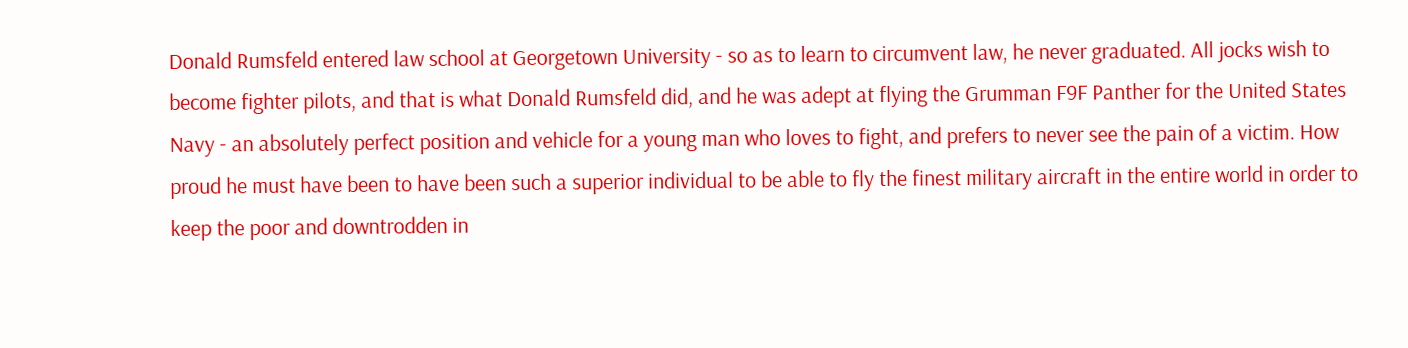Donald Rumsfeld entered law school at Georgetown University - so as to learn to circumvent law, he never graduated. All jocks wish to become fighter pilots, and that is what Donald Rumsfeld did, and he was adept at flying the Grumman F9F Panther for the United States Navy - an absolutely perfect position and vehicle for a young man who loves to fight, and prefers to never see the pain of a victim. How proud he must have been to have been such a superior individual to be able to fly the finest military aircraft in the entire world in order to keep the poor and downtrodden in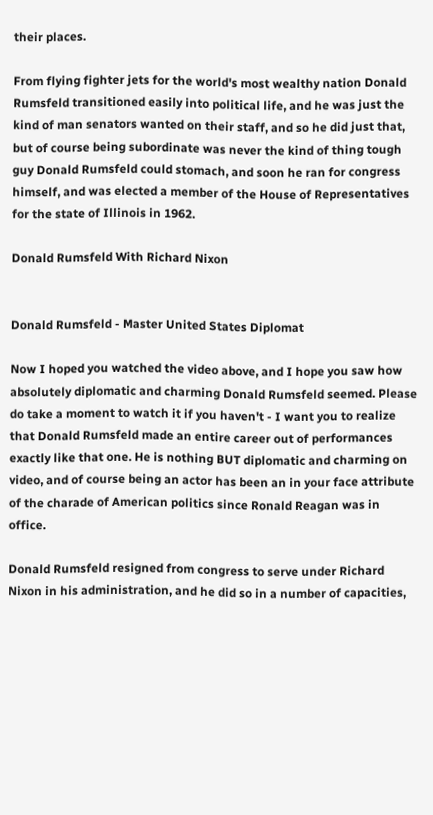their places.

From flying fighter jets for the world's most wealthy nation Donald Rumsfeld transitioned easily into political life, and he was just the kind of man senators wanted on their staff, and so he did just that, but of course being subordinate was never the kind of thing tough guy Donald Rumsfeld could stomach, and soon he ran for congress himself, and was elected a member of the House of Representatives for the state of Illinois in 1962.

Donald Rumsfeld With Richard Nixon


Donald Rumsfeld - Master United States Diplomat

Now I hoped you watched the video above, and I hope you saw how absolutely diplomatic and charming Donald Rumsfeld seemed. Please do take a moment to watch it if you haven't - I want you to realize that Donald Rumsfeld made an entire career out of performances exactly like that one. He is nothing BUT diplomatic and charming on video, and of course being an actor has been an in your face attribute of the charade of American politics since Ronald Reagan was in office.

Donald Rumsfeld resigned from congress to serve under Richard Nixon in his administration, and he did so in a number of capacities,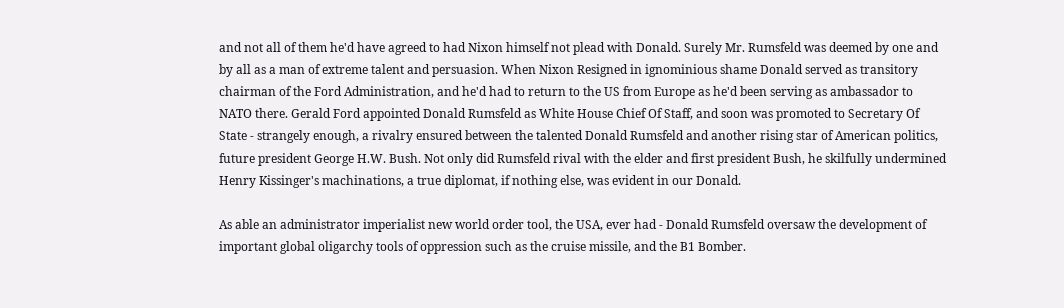and not all of them he'd have agreed to had Nixon himself not plead with Donald. Surely Mr. Rumsfeld was deemed by one and by all as a man of extreme talent and persuasion. When Nixon Resigned in ignominious shame Donald served as transitory chairman of the Ford Administration, and he'd had to return to the US from Europe as he'd been serving as ambassador to NATO there. Gerald Ford appointed Donald Rumsfeld as White House Chief Of Staff, and soon was promoted to Secretary Of State - strangely enough, a rivalry ensured between the talented Donald Rumsfeld and another rising star of American politics, future president George H.W. Bush. Not only did Rumsfeld rival with the elder and first president Bush, he skilfully undermined Henry Kissinger's machinations, a true diplomat, if nothing else, was evident in our Donald.

As able an administrator imperialist new world order tool, the USA, ever had - Donald Rumsfeld oversaw the development of important global oligarchy tools of oppression such as the cruise missile, and the B1 Bomber.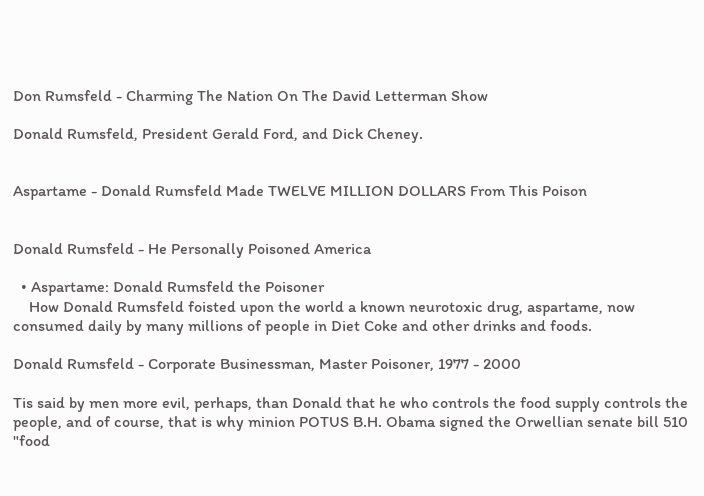Don Rumsfeld - Charming The Nation On The David Letterman Show

Donald Rumsfeld, President Gerald Ford, and Dick Cheney.


Aspartame - Donald Rumsfeld Made TWELVE MILLION DOLLARS From This Poison


Donald Rumsfeld - He Personally Poisoned America

  • Aspartame: Donald Rumsfeld the Poisoner
    How Donald Rumsfeld foisted upon the world a known neurotoxic drug, aspartame, now consumed daily by many millions of people in Diet Coke and other drinks and foods.

Donald Rumsfeld - Corporate Businessman, Master Poisoner, 1977 - 2000

Tis said by men more evil, perhaps, than Donald that he who controls the food supply controls the people, and of course, that is why minion POTUS B.H. Obama signed the Orwellian senate bill 510 "food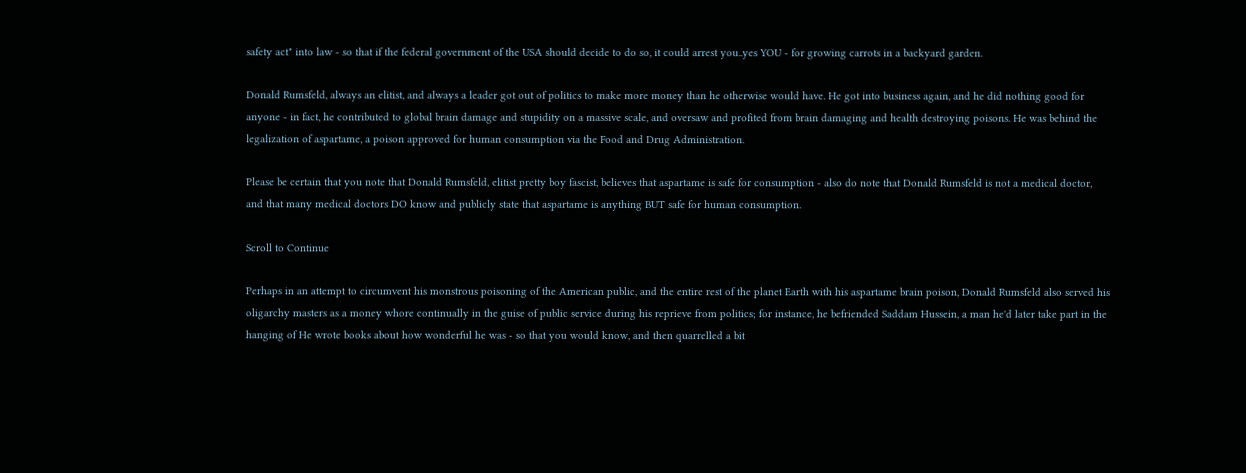safety act" into law - so that if the federal government of the USA should decide to do so, it could arrest you..yes YOU - for growing carrots in a backyard garden.

Donald Rumsfeld, always an elitist, and always a leader got out of politics to make more money than he otherwise would have. He got into business again, and he did nothing good for anyone - in fact, he contributed to global brain damage and stupidity on a massive scale, and oversaw and profited from brain damaging and health destroying poisons. He was behind the legalization of aspartame, a poison approved for human consumption via the Food and Drug Administration.

Please be certain that you note that Donald Rumsfeld, elitist pretty boy fascist, believes that aspartame is safe for consumption - also do note that Donald Rumsfeld is not a medical doctor, and that many medical doctors DO know and publicly state that aspartame is anything BUT safe for human consumption.

Scroll to Continue

Perhaps in an attempt to circumvent his monstrous poisoning of the American public, and the entire rest of the planet Earth with his aspartame brain poison, Donald Rumsfeld also served his oligarchy masters as a money whore continually in the guise of public service during his reprieve from politics; for instance, he befriended Saddam Hussein, a man he'd later take part in the hanging of He wrote books about how wonderful he was - so that you would know, and then quarrelled a bit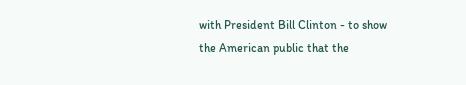with President Bill Clinton - to show the American public that the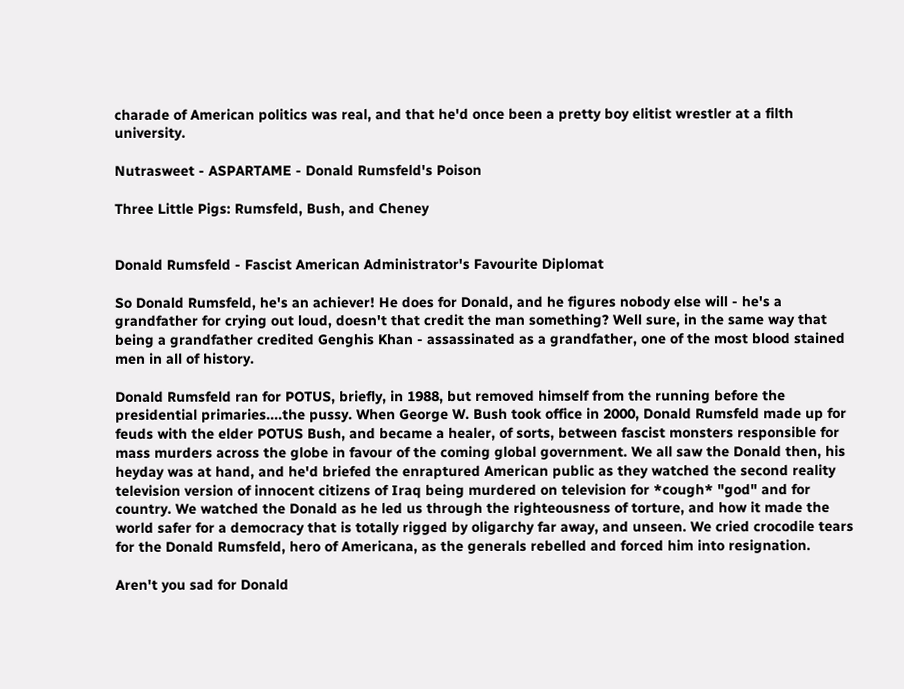charade of American politics was real, and that he'd once been a pretty boy elitist wrestler at a filth university.

Nutrasweet - ASPARTAME - Donald Rumsfeld's Poison

Three Little Pigs: Rumsfeld, Bush, and Cheney


Donald Rumsfeld - Fascist American Administrator's Favourite Diplomat

So Donald Rumsfeld, he's an achiever! He does for Donald, and he figures nobody else will - he's a grandfather for crying out loud, doesn't that credit the man something? Well sure, in the same way that being a grandfather credited Genghis Khan - assassinated as a grandfather, one of the most blood stained men in all of history.

Donald Rumsfeld ran for POTUS, briefly, in 1988, but removed himself from the running before the presidential primaries....the pussy. When George W. Bush took office in 2000, Donald Rumsfeld made up for feuds with the elder POTUS Bush, and became a healer, of sorts, between fascist monsters responsible for mass murders across the globe in favour of the coming global government. We all saw the Donald then, his heyday was at hand, and he'd briefed the enraptured American public as they watched the second reality television version of innocent citizens of Iraq being murdered on television for *cough* "god" and for country. We watched the Donald as he led us through the righteousness of torture, and how it made the world safer for a democracy that is totally rigged by oligarchy far away, and unseen. We cried crocodile tears for the Donald Rumsfeld, hero of Americana, as the generals rebelled and forced him into resignation.

Aren't you sad for Donald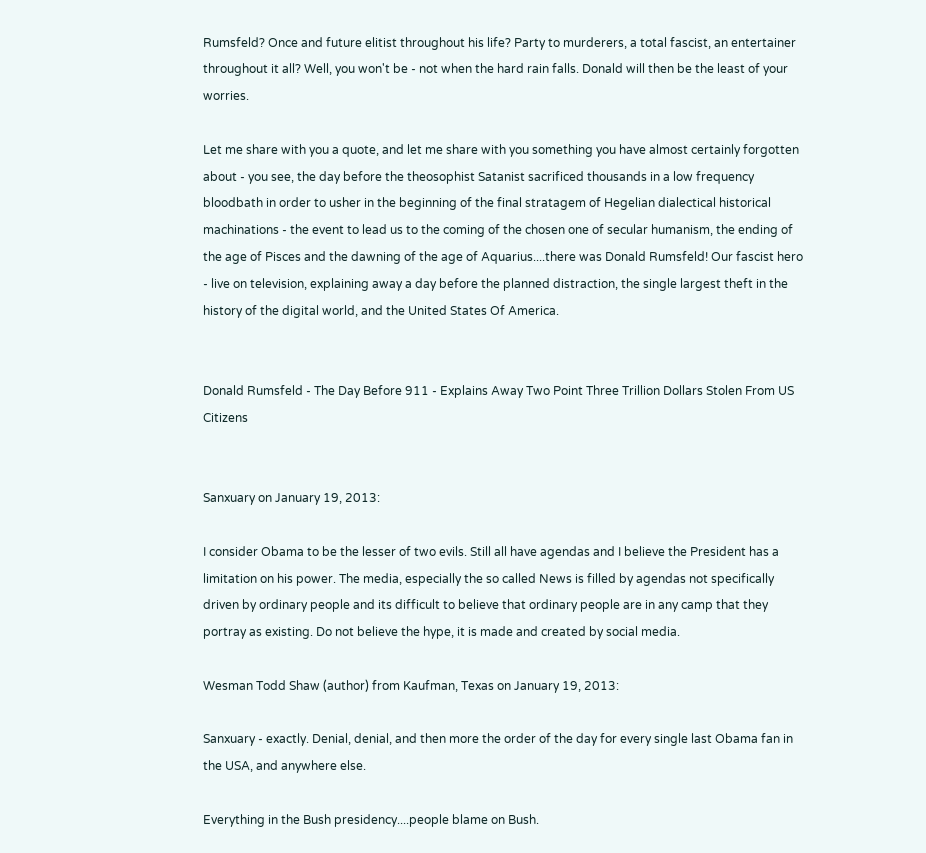Rumsfeld? Once and future elitist throughout his life? Party to murderers, a total fascist, an entertainer throughout it all? Well, you won't be - not when the hard rain falls. Donald will then be the least of your worries.

Let me share with you a quote, and let me share with you something you have almost certainly forgotten about - you see, the day before the theosophist Satanist sacrificed thousands in a low frequency bloodbath in order to usher in the beginning of the final stratagem of Hegelian dialectical historical machinations - the event to lead us to the coming of the chosen one of secular humanism, the ending of the age of Pisces and the dawning of the age of Aquarius....there was Donald Rumsfeld! Our fascist hero - live on television, explaining away a day before the planned distraction, the single largest theft in the history of the digital world, and the United States Of America.


Donald Rumsfeld - The Day Before 911 - Explains Away Two Point Three Trillion Dollars Stolen From US Citizens


Sanxuary on January 19, 2013:

I consider Obama to be the lesser of two evils. Still all have agendas and I believe the President has a limitation on his power. The media, especially the so called News is filled by agendas not specifically driven by ordinary people and its difficult to believe that ordinary people are in any camp that they portray as existing. Do not believe the hype, it is made and created by social media.

Wesman Todd Shaw (author) from Kaufman, Texas on January 19, 2013:

Sanxuary - exactly. Denial, denial, and then more the order of the day for every single last Obama fan in the USA, and anywhere else.

Everything in the Bush presidency....people blame on Bush.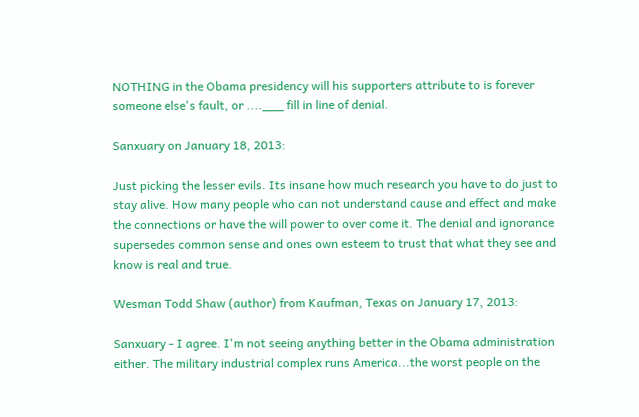NOTHING in the Obama presidency will his supporters attribute to is forever someone else's fault, or ....___ fill in line of denial.

Sanxuary on January 18, 2013:

Just picking the lesser evils. Its insane how much research you have to do just to stay alive. How many people who can not understand cause and effect and make the connections or have the will power to over come it. The denial and ignorance supersedes common sense and ones own esteem to trust that what they see and know is real and true.

Wesman Todd Shaw (author) from Kaufman, Texas on January 17, 2013:

Sanxuary - I agree. I'm not seeing anything better in the Obama administration either. The military industrial complex runs America...the worst people on the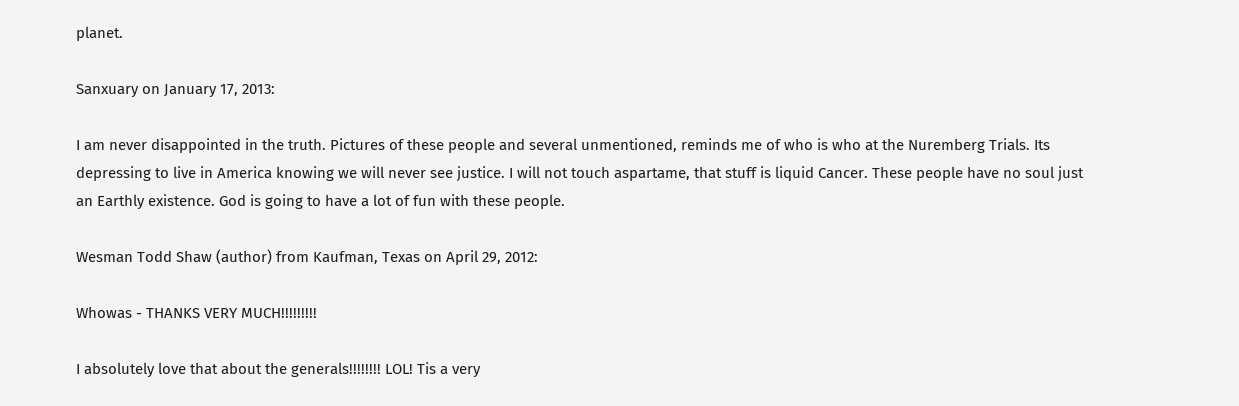planet.

Sanxuary on January 17, 2013:

I am never disappointed in the truth. Pictures of these people and several unmentioned, reminds me of who is who at the Nuremberg Trials. Its depressing to live in America knowing we will never see justice. I will not touch aspartame, that stuff is liquid Cancer. These people have no soul just an Earthly existence. God is going to have a lot of fun with these people.

Wesman Todd Shaw (author) from Kaufman, Texas on April 29, 2012:

Whowas - THANKS VERY MUCH!!!!!!!!!

I absolutely love that about the generals!!!!!!!! LOL! Tis a very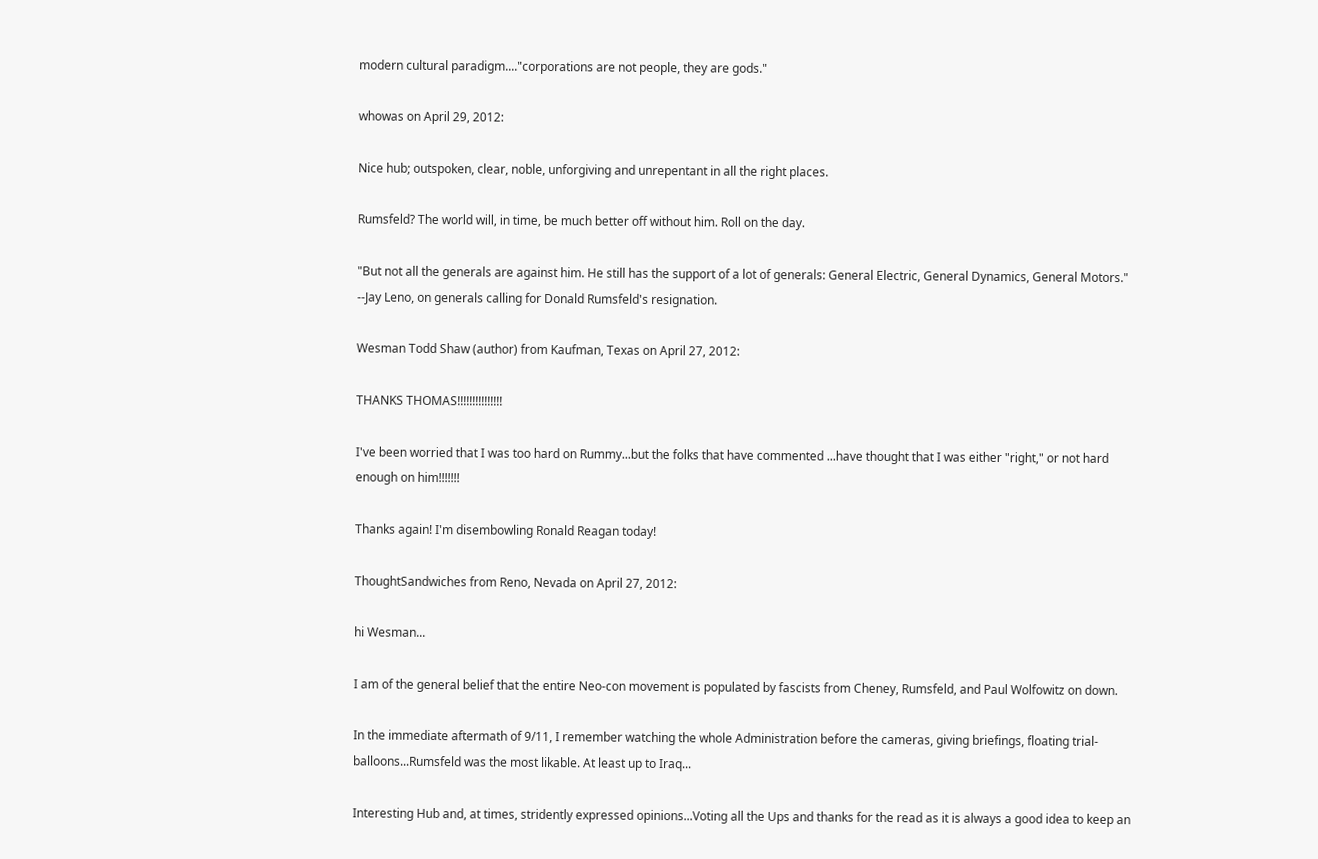modern cultural paradigm...."corporations are not people, they are gods."

whowas on April 29, 2012:

Nice hub; outspoken, clear, noble, unforgiving and unrepentant in all the right places.

Rumsfeld? The world will, in time, be much better off without him. Roll on the day.

"But not all the generals are against him. He still has the support of a lot of generals: General Electric, General Dynamics, General Motors." --Jay Leno, on generals calling for Donald Rumsfeld's resignation.

Wesman Todd Shaw (author) from Kaufman, Texas on April 27, 2012:

THANKS THOMAS!!!!!!!!!!!!!!!

I've been worried that I was too hard on Rummy...but the folks that have commented ...have thought that I was either "right," or not hard enough on him!!!!!!!

Thanks again! I'm disembowling Ronald Reagan today!

ThoughtSandwiches from Reno, Nevada on April 27, 2012:

hi Wesman...

I am of the general belief that the entire Neo-con movement is populated by fascists from Cheney, Rumsfeld, and Paul Wolfowitz on down.

In the immediate aftermath of 9/11, I remember watching the whole Administration before the cameras, giving briefings, floating trial-balloons...Rumsfeld was the most likable. At least up to Iraq...

Interesting Hub and, at times, stridently expressed opinions...Voting all the Ups and thanks for the read as it is always a good idea to keep an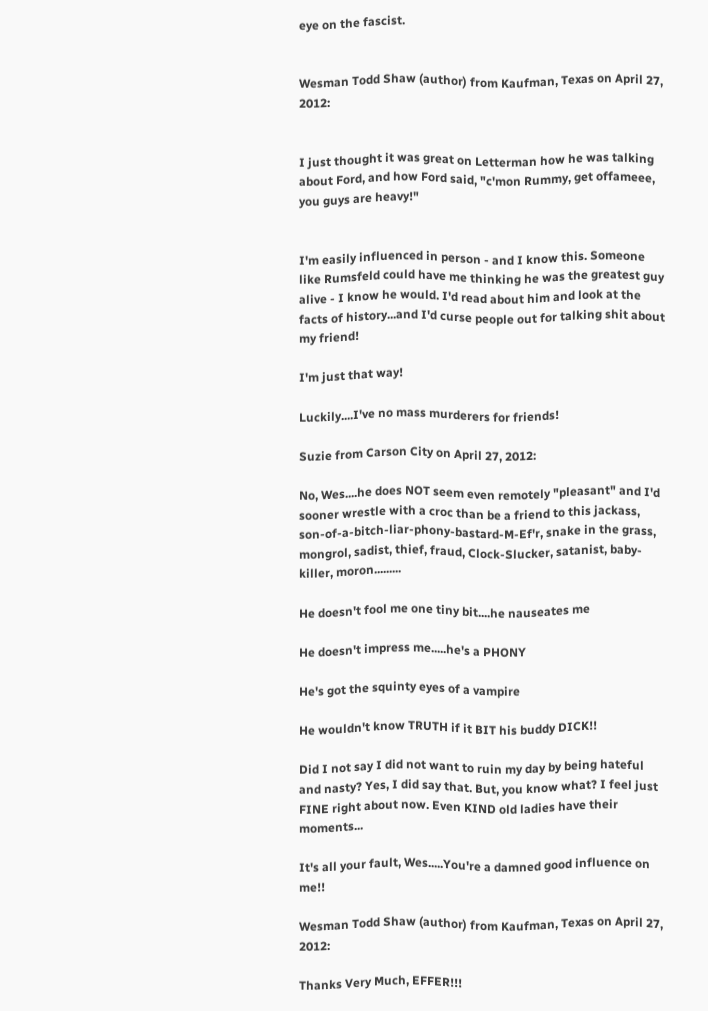eye on the fascist.


Wesman Todd Shaw (author) from Kaufman, Texas on April 27, 2012:


I just thought it was great on Letterman how he was talking about Ford, and how Ford said, "c'mon Rummy, get offameee, you guys are heavy!"


I'm easily influenced in person - and I know this. Someone like Rumsfeld could have me thinking he was the greatest guy alive - I know he would. I'd read about him and look at the facts of history...and I'd curse people out for talking shit about my friend!

I'm just that way!

Luckily....I've no mass murderers for friends!

Suzie from Carson City on April 27, 2012:

No, Wes....he does NOT seem even remotely "pleasant" and I'd sooner wrestle with a croc than be a friend to this jackass, son-of-a-bitch-liar-phony-bastard-M-Ef'r, snake in the grass, mongrol, sadist, thief, fraud, Clock-Slucker, satanist, baby-killer, moron.........

He doesn't fool me one tiny bit....he nauseates me

He doesn't impress me.....he's a PHONY

He's got the squinty eyes of a vampire

He wouldn't know TRUTH if it BIT his buddy DICK!!

Did I not say I did not want to ruin my day by being hateful and nasty? Yes, I did say that. But, you know what? I feel just FINE right about now. Even KIND old ladies have their moments...

It's all your fault, Wes.....You're a damned good influence on me!!

Wesman Todd Shaw (author) from Kaufman, Texas on April 27, 2012:

Thanks Very Much, EFFER!!!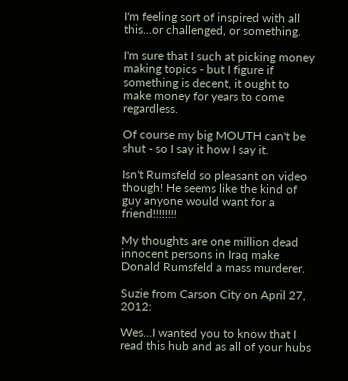I'm feeling sort of inspired with all this...or challenged, or something.

I'm sure that I such at picking money making topics - but I figure if something is decent, it ought to make money for years to come regardless.

Of course my big MOUTH can't be shut - so I say it how I say it.

Isn't Rumsfeld so pleasant on video though! He seems like the kind of guy anyone would want for a friend!!!!!!!!

My thoughts are one million dead innocent persons in Iraq make Donald Rumsfeld a mass murderer.

Suzie from Carson City on April 27, 2012:

Wes...I wanted you to know that I read this hub and as all of your hubs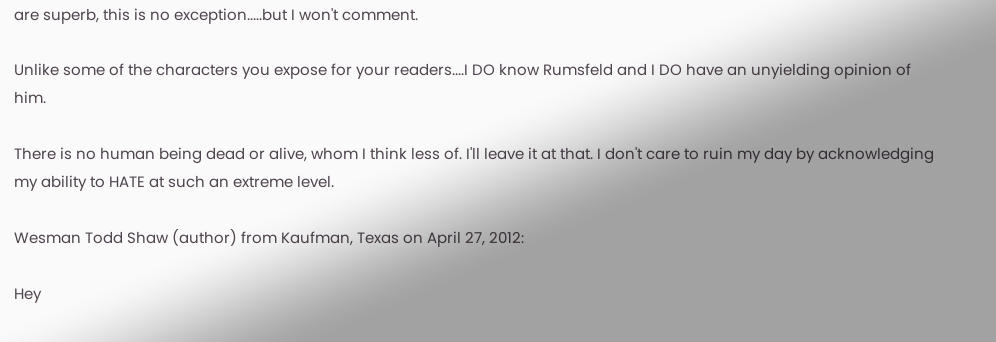are superb, this is no exception.....but I won't comment.

Unlike some of the characters you expose for your readers....I DO know Rumsfeld and I DO have an unyielding opinion of him.

There is no human being dead or alive, whom I think less of. I'll leave it at that. I don't care to ruin my day by acknowledging my ability to HATE at such an extreme level.

Wesman Todd Shaw (author) from Kaufman, Texas on April 27, 2012:

Hey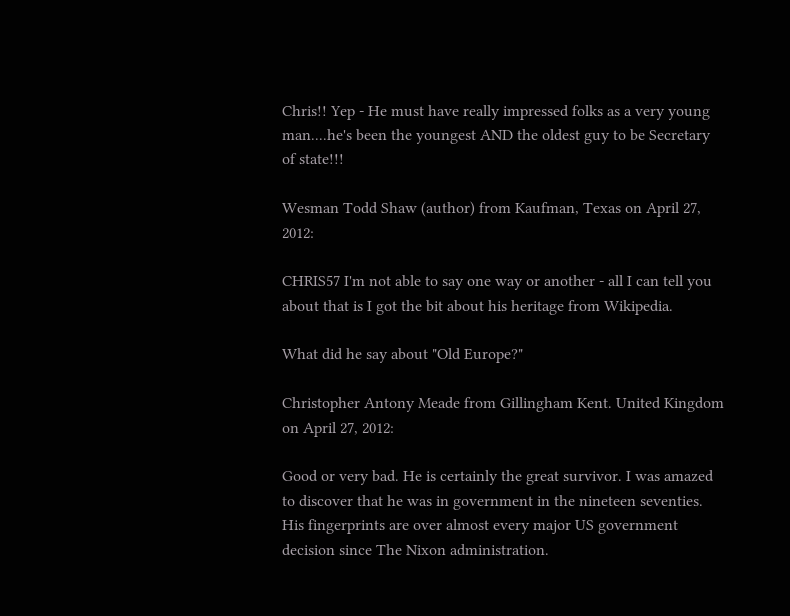Chris!! Yep - He must have really impressed folks as a very young man....he's been the youngest AND the oldest guy to be Secretary of state!!!

Wesman Todd Shaw (author) from Kaufman, Texas on April 27, 2012:

CHRIS57 I'm not able to say one way or another - all I can tell you about that is I got the bit about his heritage from Wikipedia.

What did he say about "Old Europe?"

Christopher Antony Meade from Gillingham Kent. United Kingdom on April 27, 2012:

Good or very bad. He is certainly the great survivor. I was amazed to discover that he was in government in the nineteen seventies. His fingerprints are over almost every major US government decision since The Nixon administration.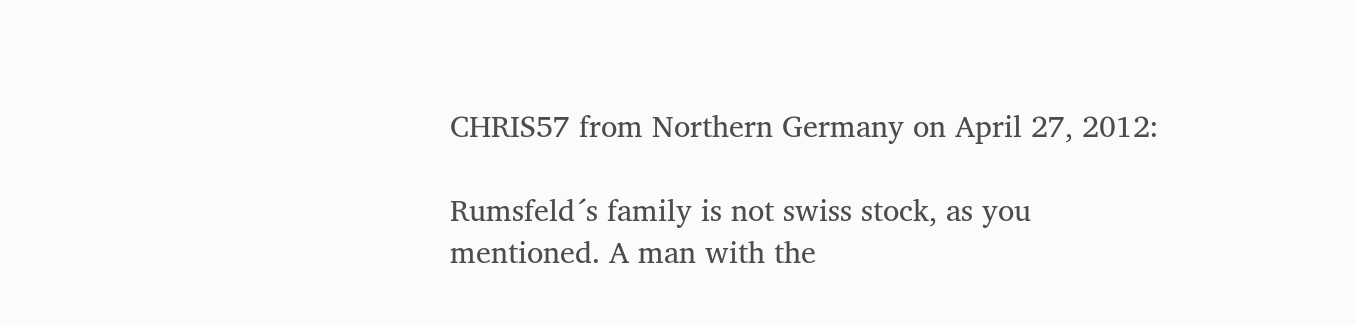CHRIS57 from Northern Germany on April 27, 2012:

Rumsfeld´s family is not swiss stock, as you mentioned. A man with the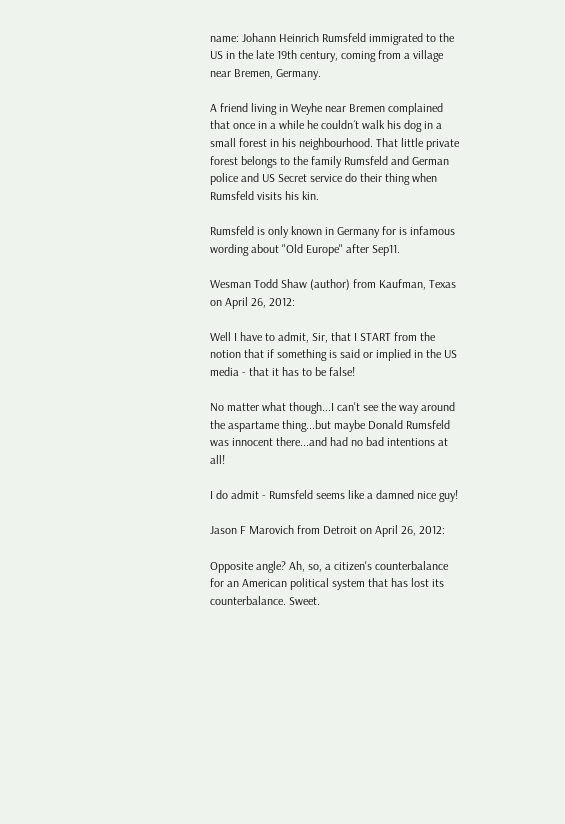name: Johann Heinrich Rumsfeld immigrated to the US in the late 19th century, coming from a village near Bremen, Germany.

A friend living in Weyhe near Bremen complained that once in a while he couldn´t walk his dog in a small forest in his neighbourhood. That little private forest belongs to the family Rumsfeld and German police and US Secret service do their thing when Rumsfeld visits his kin.

Rumsfeld is only known in Germany for is infamous wording about "Old Europe" after Sep11.

Wesman Todd Shaw (author) from Kaufman, Texas on April 26, 2012:

Well I have to admit, Sir, that I START from the notion that if something is said or implied in the US media - that it has to be false!

No matter what though...I can't see the way around the aspartame thing...but maybe Donald Rumsfeld was innocent there...and had no bad intentions at all!

I do admit - Rumsfeld seems like a damned nice guy!

Jason F Marovich from Detroit on April 26, 2012:

Opposite angle? Ah, so, a citizen's counterbalance for an American political system that has lost its counterbalance. Sweet.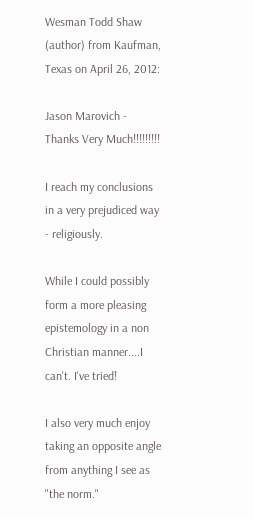Wesman Todd Shaw (author) from Kaufman, Texas on April 26, 2012:

Jason Marovich - Thanks Very Much!!!!!!!!!

I reach my conclusions in a very prejudiced way - religiously.

While I could possibly form a more pleasing epistemology in a non Christian manner....I can't. I've tried!

I also very much enjoy taking an opposite angle from anything I see as "the norm."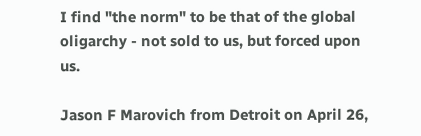I find "the norm" to be that of the global oligarchy - not sold to us, but forced upon us.

Jason F Marovich from Detroit on April 26,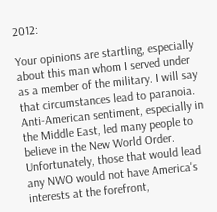2012:

Your opinions are startling, especially about this man whom I served under as a member of the military. I will say that circumstances lead to paranoia. Anti-American sentiment, especially in the Middle East, led many people to believe in the New World Order. Unfortunately, those that would lead any NWO would not have America's interests at the forefront,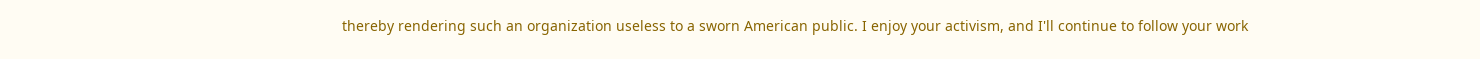thereby rendering such an organization useless to a sworn American public. I enjoy your activism, and I'll continue to follow your work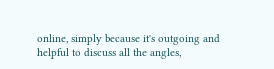online, simply because it's outgoing and helpful to discuss all the angles,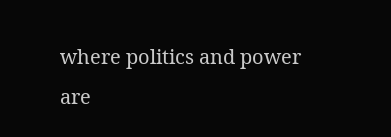where politics and power are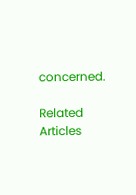concerned.

Related Articles